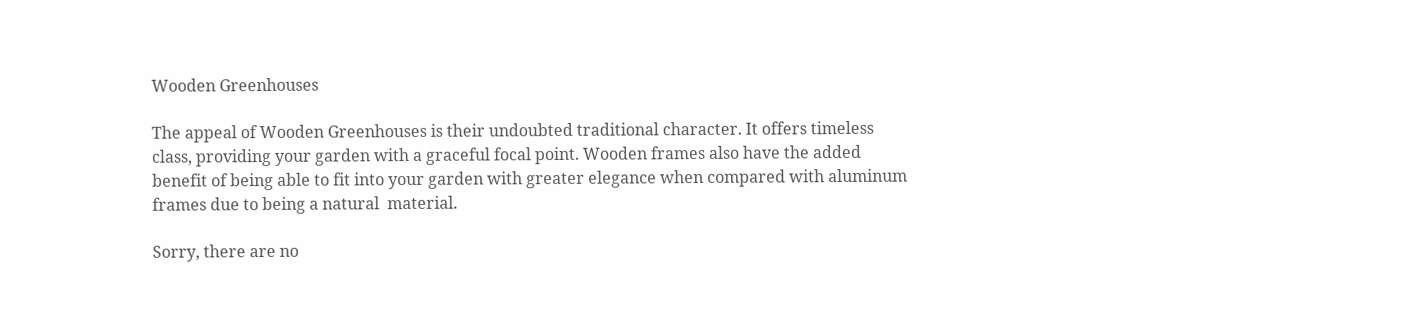Wooden Greenhouses

The appeal of Wooden Greenhouses is their undoubted traditional character. It offers timeless class, providing your garden with a graceful focal point. Wooden frames also have the added benefit of being able to fit into your garden with greater elegance when compared with aluminum frames due to being a natural  material.

Sorry, there are no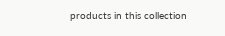products in this collection